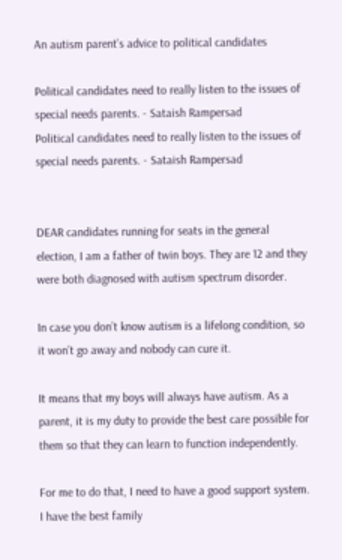An autism parent’s advice to political candidates

Political candidates need to really listen to the issues of special needs parents. - Sataish Rampersad
Political candidates need to really listen to the issues of special needs parents. - Sataish Rampersad


DEAR candidates running for seats in the general election, I am a father of twin boys. They are 12 and they were both diagnosed with autism spectrum disorder.

In case you don’t know autism is a lifelong condition, so it won’t go away and nobody can cure it.

It means that my boys will always have autism. As a parent, it is my duty to provide the best care possible for them so that they can learn to function independently.

For me to do that, I need to have a good support system. I have the best family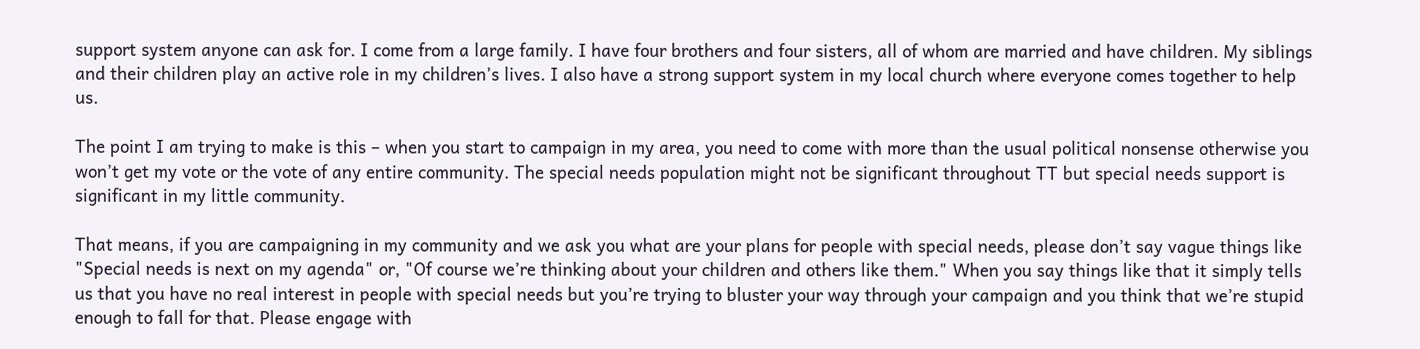support system anyone can ask for. I come from a large family. I have four brothers and four sisters, all of whom are married and have children. My siblings and their children play an active role in my children’s lives. I also have a strong support system in my local church where everyone comes together to help us.

The point I am trying to make is this – when you start to campaign in my area, you need to come with more than the usual political nonsense otherwise you won’t get my vote or the vote of any entire community. The special needs population might not be significant throughout TT but special needs support is significant in my little community.

That means, if you are campaigning in my community and we ask you what are your plans for people with special needs, please don’t say vague things like "Special needs is next on my agenda" or, "Of course we’re thinking about your children and others like them." When you say things like that it simply tells us that you have no real interest in people with special needs but you’re trying to bluster your way through your campaign and you think that we’re stupid enough to fall for that. Please engage with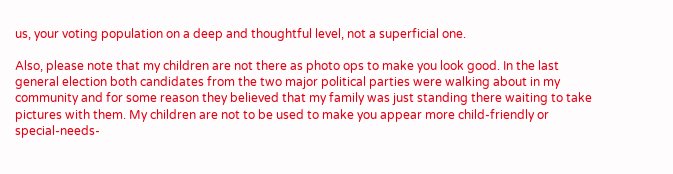us, your voting population on a deep and thoughtful level, not a superficial one.

Also, please note that my children are not there as photo ops to make you look good. In the last general election both candidates from the two major political parties were walking about in my community and for some reason they believed that my family was just standing there waiting to take pictures with them. My children are not to be used to make you appear more child-friendly or special-needs-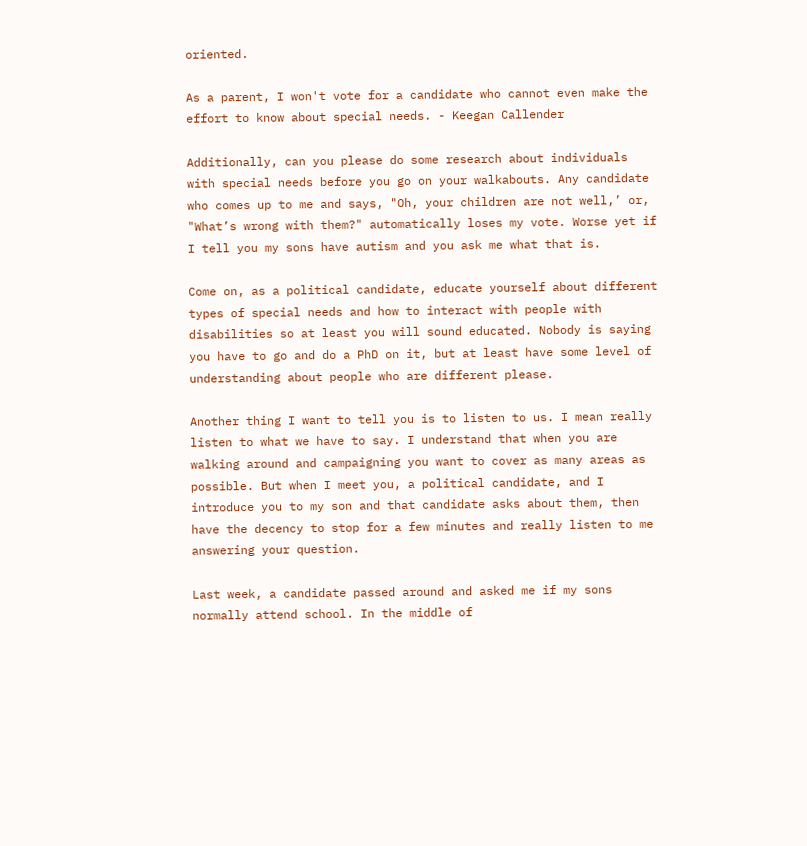oriented.

As a parent, I won't vote for a candidate who cannot even make the effort to know about special needs. - Keegan Callender

Additionally, can you please do some research about individuals with special needs before you go on your walkabouts. Any candidate who comes up to me and says, "Oh, your children are not well,’ or, "What’s wrong with them?" automatically loses my vote. Worse yet if I tell you my sons have autism and you ask me what that is.

Come on, as a political candidate, educate yourself about different types of special needs and how to interact with people with disabilities so at least you will sound educated. Nobody is saying you have to go and do a PhD on it, but at least have some level of understanding about people who are different please.

Another thing I want to tell you is to listen to us. I mean really listen to what we have to say. I understand that when you are walking around and campaigning you want to cover as many areas as possible. But when I meet you, a political candidate, and I introduce you to my son and that candidate asks about them, then have the decency to stop for a few minutes and really listen to me answering your question.

Last week, a candidate passed around and asked me if my sons normally attend school. In the middle of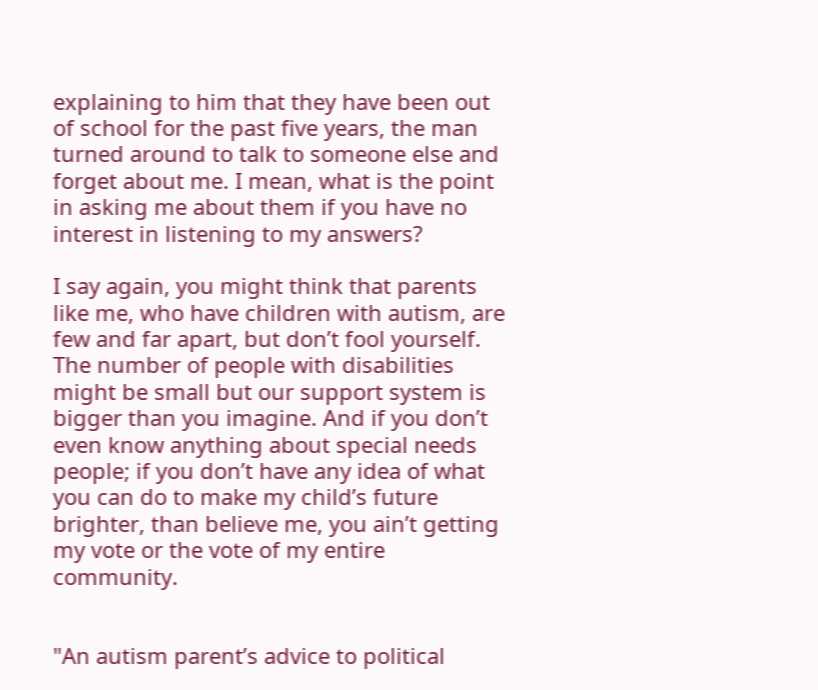explaining to him that they have been out of school for the past five years, the man turned around to talk to someone else and forget about me. I mean, what is the point in asking me about them if you have no interest in listening to my answers?

I say again, you might think that parents like me, who have children with autism, are few and far apart, but don’t fool yourself. The number of people with disabilities might be small but our support system is bigger than you imagine. And if you don’t even know anything about special needs people; if you don’t have any idea of what you can do to make my child’s future brighter, than believe me, you ain’t getting my vote or the vote of my entire community.


"An autism parent’s advice to political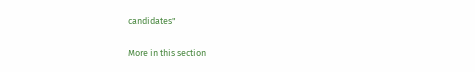candidates"

More in this section